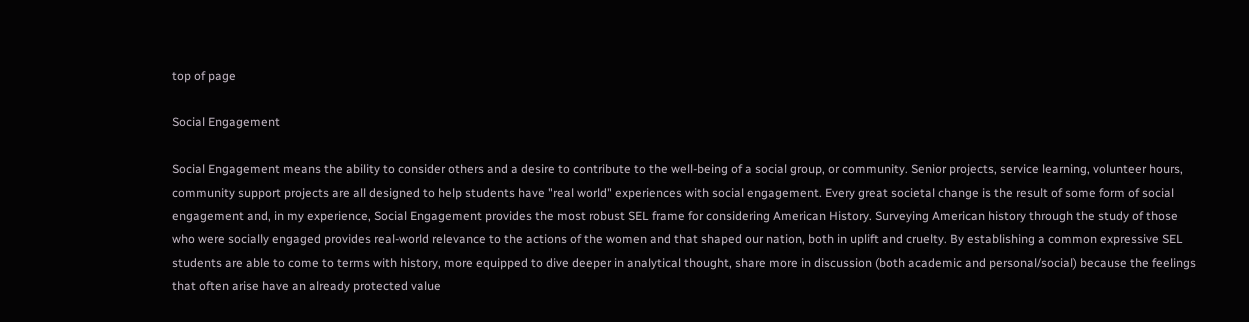top of page

Social Engagement

Social Engagement means the ability to consider others and a desire to contribute to the well-being of a social group, or community. Senior projects, service learning, volunteer hours, community support projects are all designed to help students have "real world" experiences with social engagement. Every great societal change is the result of some form of social engagement and, in my experience, Social Engagement provides the most robust SEL frame for considering American History. Surveying American history through the study of those who were socially engaged provides real-world relevance to the actions of the women and that shaped our nation, both in uplift and cruelty. By establishing a common expressive SEL students are able to come to terms with history, more equipped to dive deeper in analytical thought, share more in discussion (both academic and personal/social) because the feelings that often arise have an already protected value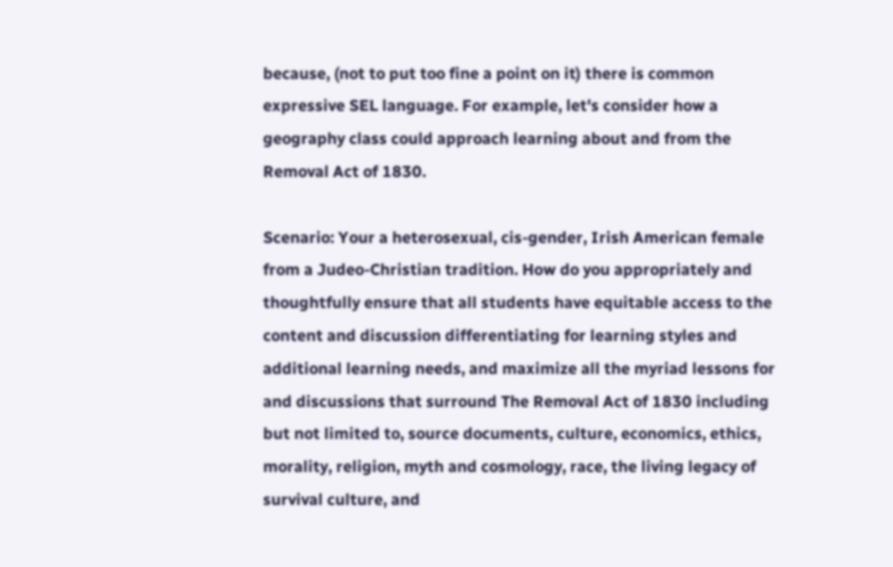because, (not to put too fine a point on it) there is common expressive SEL language. For example, let's consider how a geography class could approach learning about and from the Removal Act of 1830.

Scenario: Your a heterosexual, cis-gender, Irish American female from a Judeo-Christian tradition. How do you appropriately and thoughtfully ensure that all students have equitable access to the content and discussion differentiating for learning styles and additional learning needs, and maximize all the myriad lessons for and discussions that surround The Removal Act of 1830 including but not limited to, source documents, culture, economics, ethics, morality, religion, myth and cosmology, race, the living legacy of survival culture, and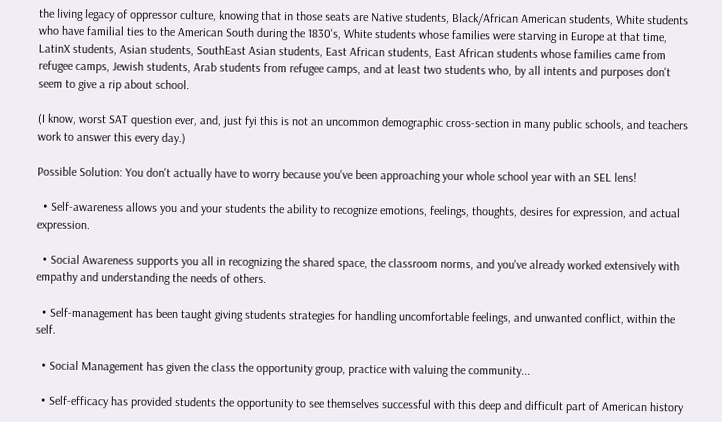the living legacy of oppressor culture, knowing that in those seats are Native students, Black/African American students, White students who have familial ties to the American South during the 1830's, White students whose families were starving in Europe at that time, LatinX students, Asian students, SouthEast Asian students, East African students, East African students whose families came from refugee camps, Jewish students, Arab students from refugee camps, and at least two students who, by all intents and purposes don't seem to give a rip about school.

(I know, worst SAT question ever, and, just fyi this is not an uncommon demographic cross-section in many public schools, and teachers work to answer this every day.)

Possible Solution: You don't actually have to worry because you've been approaching your whole school year with an SEL lens!

  • Self-awareness allows you and your students the ability to recognize emotions, feelings, thoughts, desires for expression, and actual expression.

  • Social Awareness supports you all in recognizing the shared space, the classroom norms, and you've already worked extensively with empathy and understanding the needs of others.

  • Self-management has been taught giving students strategies for handling uncomfortable feelings, and unwanted conflict, within the self.

  • Social Management has given the class the opportunity group, practice with valuing the community...

  • Self-efficacy has provided students the opportunity to see themselves successful with this deep and difficult part of American history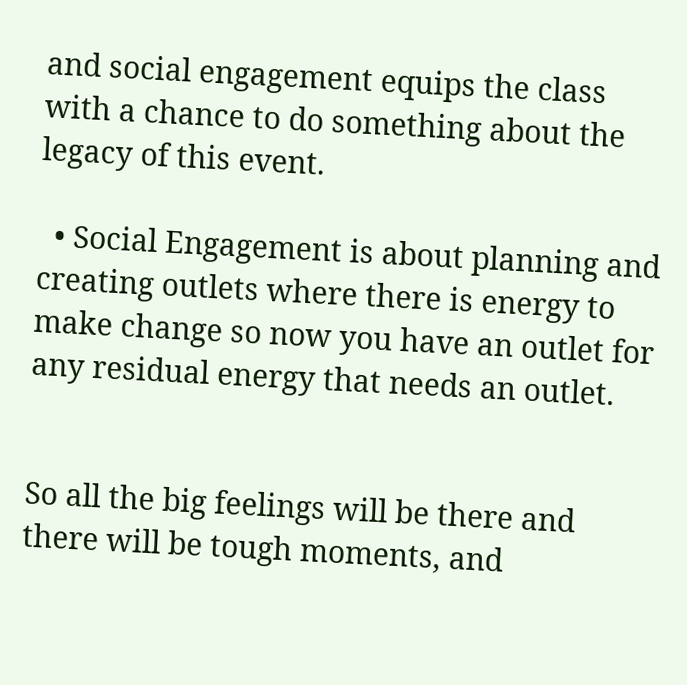and social engagement equips the class with a chance to do something about the legacy of this event.

  • Social Engagement is about planning and creating outlets where there is energy to make change so now you have an outlet for any residual energy that needs an outlet.


So all the big feelings will be there and there will be tough moments, and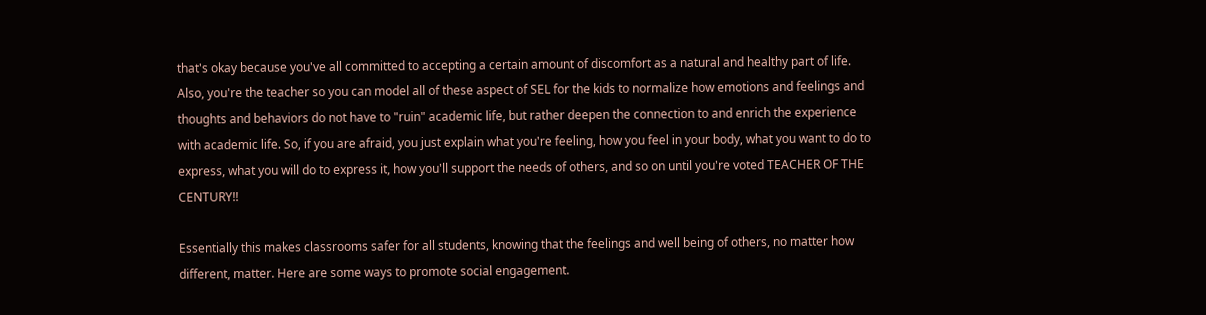that's okay because you've all committed to accepting a certain amount of discomfort as a natural and healthy part of life. Also, you're the teacher so you can model all of these aspect of SEL for the kids to normalize how emotions and feelings and thoughts and behaviors do not have to "ruin" academic life, but rather deepen the connection to and enrich the experience with academic life. So, if you are afraid, you just explain what you're feeling, how you feel in your body, what you want to do to express, what you will do to express it, how you'll support the needs of others, and so on until you're voted TEACHER OF THE CENTURY!!

Essentially this makes classrooms safer for all students, knowing that the feelings and well being of others, no matter how different, matter. Here are some ways to promote social engagement.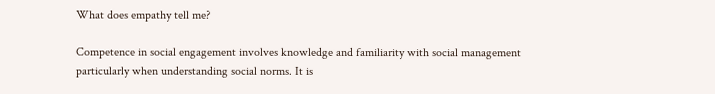What does empathy tell me?

Competence in social engagement involves knowledge and familiarity with social management particularly when understanding social norms. It is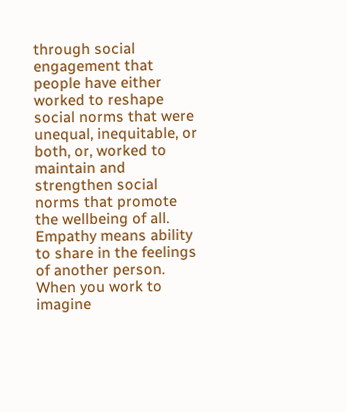through social engagement that people have either worked to reshape social norms that were unequal, inequitable, or both, or, worked to maintain and strengthen social norms that promote the wellbeing of all. Empathy means ability to share in the feelings of another person. When you work to imagine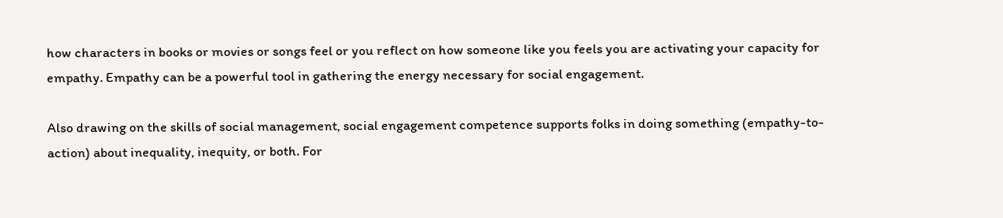how characters in books or movies or songs feel or you reflect on how someone like you feels you are activating your capacity for empathy. Empathy can be a powerful tool in gathering the energy necessary for social engagement.

Also drawing on the skills of social management, social engagement competence supports folks in doing something (empathy-to-action) about inequality, inequity, or both. For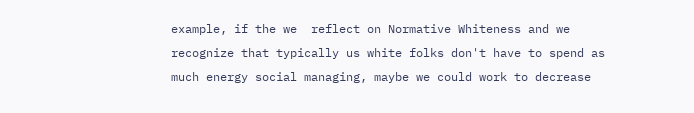example, if the we  reflect on Normative Whiteness and we recognize that typically us white folks don't have to spend as much energy social managing, maybe we could work to decrease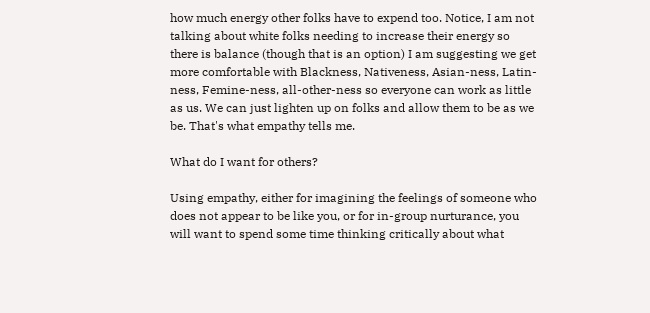how much energy other folks have to expend too. Notice, I am not talking about white folks needing to increase their energy so there is balance (though that is an option) I am suggesting we get more comfortable with Blackness, Nativeness, Asian-ness, Latin-ness, Femine-ness, all-other-ness so everyone can work as little as us. We can just lighten up on folks and allow them to be as we be. That's what empathy tells me.

What do I want for others?

Using empathy, either for imagining the feelings of someone who does not appear to be like you, or for in-group nurturance, you will want to spend some time thinking critically about what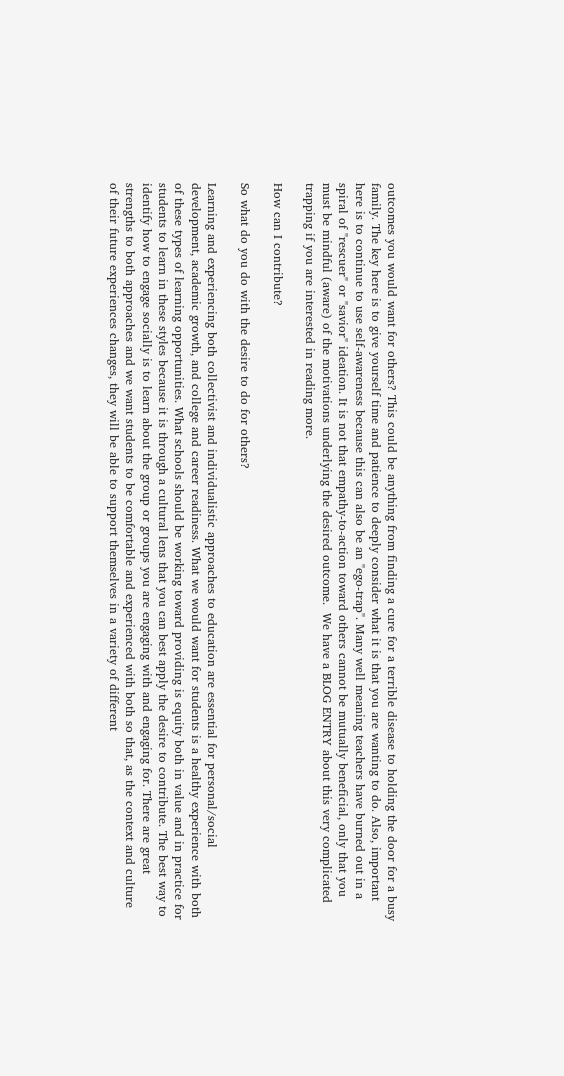outcomes you would want for others? This could be anything from finding a cure for a terrible disease to holding the door for a busy family. The key here is to give yourself time and patience to deeply consider what it is that you are wanting to do. Also, important here is to continue to use self-awareness because this can also be an "ego-trap". Many well meaning teachers have burned out in a spiral of "rescuer" or "savior" ideation. It is not that empathy-to-action toward others cannot be mutually beneficial, only that you must be mindful (aware) of the motivations underlying the desired outcome.  We have a BLOG ENTRY about this very complicated trapping if you are interested in reading more.

How can I contribute?

So what do you do with the desire to do for others?

Learning and experiencing both collectivist and individualistic approaches to education are essential for personal/social development, academic growth, and college and career readiness. What we would want for students is a healthy experience with both of these types of learning opportunities. What schools should be working toward providing is equity both in value and in practice for students to learn in these styles because it is through a cultural lens that you can best apply the desire to contribute. The best way to identify how to engage socially is to learn about the group or groups you are engaging with and engaging for. There are great strengths to both approaches and we want students to be comfortable and experienced with both so that, as the context and culture of their future experiences changes, they will be able to support themselves in a variety of different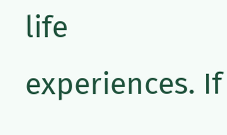life experiences. If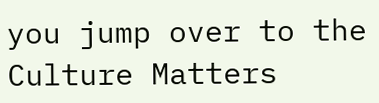you jump over to the Culture Matters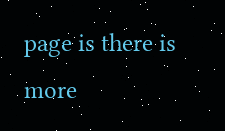page is there is more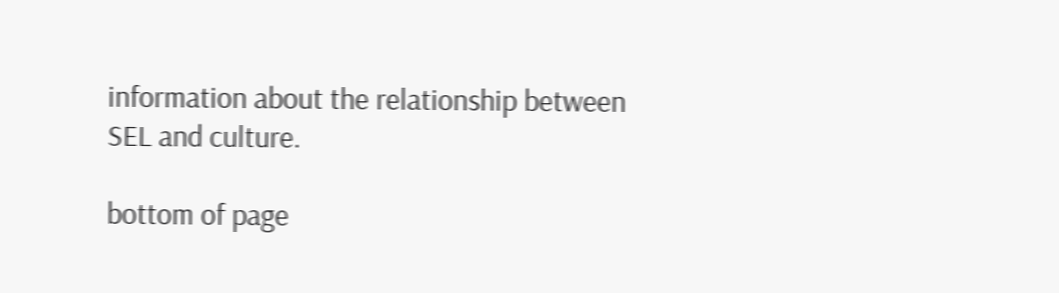information about the relationship between SEL and culture.

bottom of page